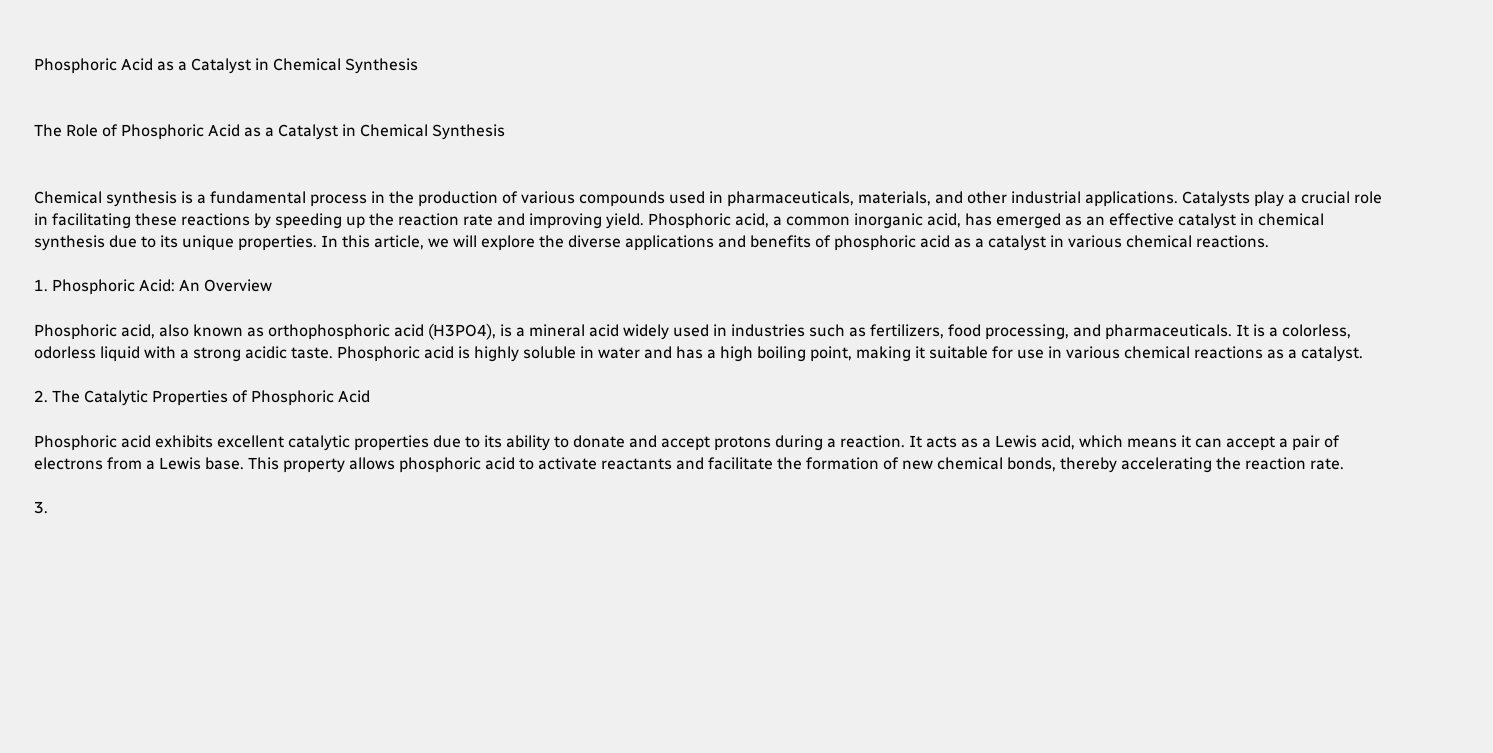Phosphoric Acid as a Catalyst in Chemical Synthesis


The Role of Phosphoric Acid as a Catalyst in Chemical Synthesis


Chemical synthesis is a fundamental process in the production of various compounds used in pharmaceuticals, materials, and other industrial applications. Catalysts play a crucial role in facilitating these reactions by speeding up the reaction rate and improving yield. Phosphoric acid, a common inorganic acid, has emerged as an effective catalyst in chemical synthesis due to its unique properties. In this article, we will explore the diverse applications and benefits of phosphoric acid as a catalyst in various chemical reactions.

1. Phosphoric Acid: An Overview

Phosphoric acid, also known as orthophosphoric acid (H3PO4), is a mineral acid widely used in industries such as fertilizers, food processing, and pharmaceuticals. It is a colorless, odorless liquid with a strong acidic taste. Phosphoric acid is highly soluble in water and has a high boiling point, making it suitable for use in various chemical reactions as a catalyst.

2. The Catalytic Properties of Phosphoric Acid

Phosphoric acid exhibits excellent catalytic properties due to its ability to donate and accept protons during a reaction. It acts as a Lewis acid, which means it can accept a pair of electrons from a Lewis base. This property allows phosphoric acid to activate reactants and facilitate the formation of new chemical bonds, thereby accelerating the reaction rate.

3.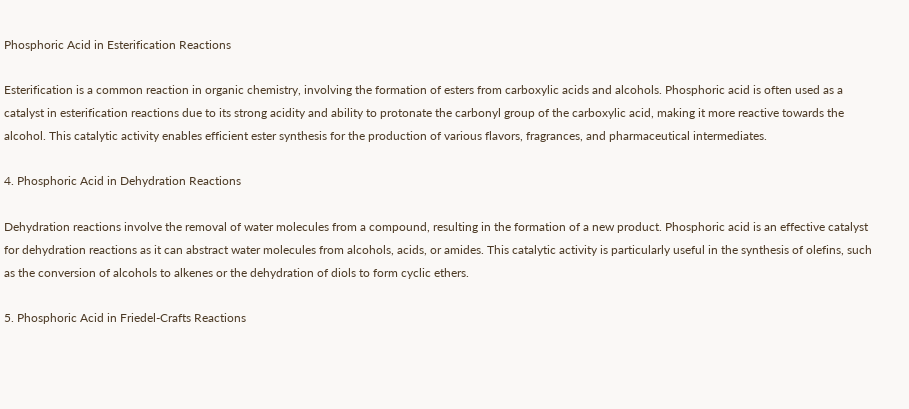Phosphoric Acid in Esterification Reactions

Esterification is a common reaction in organic chemistry, involving the formation of esters from carboxylic acids and alcohols. Phosphoric acid is often used as a catalyst in esterification reactions due to its strong acidity and ability to protonate the carbonyl group of the carboxylic acid, making it more reactive towards the alcohol. This catalytic activity enables efficient ester synthesis for the production of various flavors, fragrances, and pharmaceutical intermediates.

4. Phosphoric Acid in Dehydration Reactions

Dehydration reactions involve the removal of water molecules from a compound, resulting in the formation of a new product. Phosphoric acid is an effective catalyst for dehydration reactions as it can abstract water molecules from alcohols, acids, or amides. This catalytic activity is particularly useful in the synthesis of olefins, such as the conversion of alcohols to alkenes or the dehydration of diols to form cyclic ethers.

5. Phosphoric Acid in Friedel-Crafts Reactions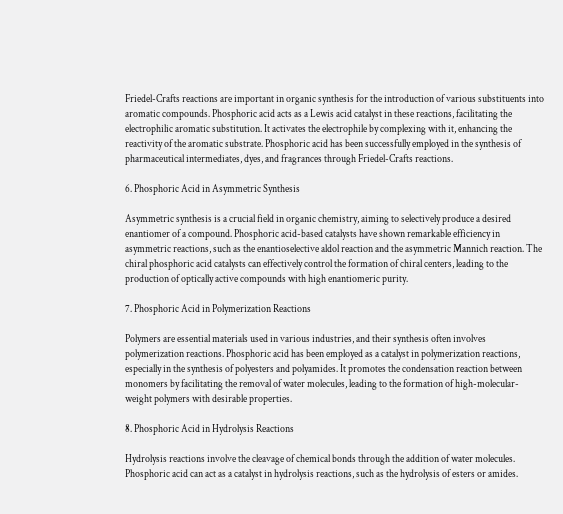Friedel-Crafts reactions are important in organic synthesis for the introduction of various substituents into aromatic compounds. Phosphoric acid acts as a Lewis acid catalyst in these reactions, facilitating the electrophilic aromatic substitution. It activates the electrophile by complexing with it, enhancing the reactivity of the aromatic substrate. Phosphoric acid has been successfully employed in the synthesis of pharmaceutical intermediates, dyes, and fragrances through Friedel-Crafts reactions.

6. Phosphoric Acid in Asymmetric Synthesis

Asymmetric synthesis is a crucial field in organic chemistry, aiming to selectively produce a desired enantiomer of a compound. Phosphoric acid-based catalysts have shown remarkable efficiency in asymmetric reactions, such as the enantioselective aldol reaction and the asymmetric Mannich reaction. The chiral phosphoric acid catalysts can effectively control the formation of chiral centers, leading to the production of optically active compounds with high enantiomeric purity.

7. Phosphoric Acid in Polymerization Reactions

Polymers are essential materials used in various industries, and their synthesis often involves polymerization reactions. Phosphoric acid has been employed as a catalyst in polymerization reactions, especially in the synthesis of polyesters and polyamides. It promotes the condensation reaction between monomers by facilitating the removal of water molecules, leading to the formation of high-molecular-weight polymers with desirable properties.

8. Phosphoric Acid in Hydrolysis Reactions

Hydrolysis reactions involve the cleavage of chemical bonds through the addition of water molecules. Phosphoric acid can act as a catalyst in hydrolysis reactions, such as the hydrolysis of esters or amides.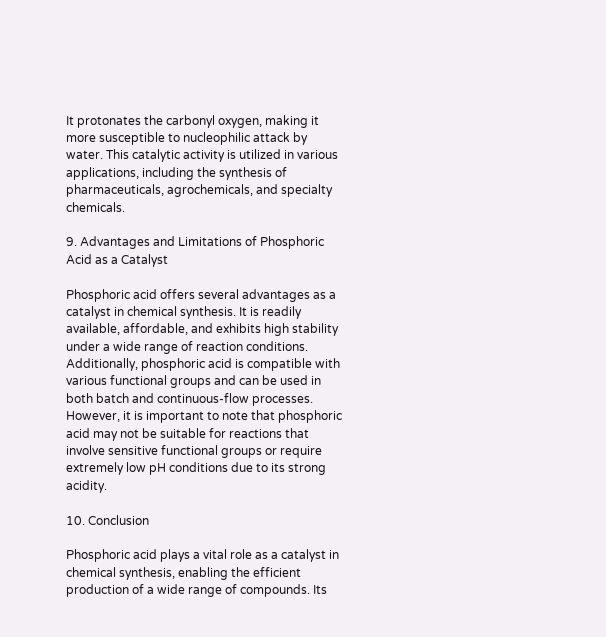It protonates the carbonyl oxygen, making it more susceptible to nucleophilic attack by water. This catalytic activity is utilized in various applications, including the synthesis of pharmaceuticals, agrochemicals, and specialty chemicals.

9. Advantages and Limitations of Phosphoric Acid as a Catalyst

Phosphoric acid offers several advantages as a catalyst in chemical synthesis. It is readily available, affordable, and exhibits high stability under a wide range of reaction conditions. Additionally, phosphoric acid is compatible with various functional groups and can be used in both batch and continuous-flow processes. However, it is important to note that phosphoric acid may not be suitable for reactions that involve sensitive functional groups or require extremely low pH conditions due to its strong acidity.

10. Conclusion

Phosphoric acid plays a vital role as a catalyst in chemical synthesis, enabling the efficient production of a wide range of compounds. Its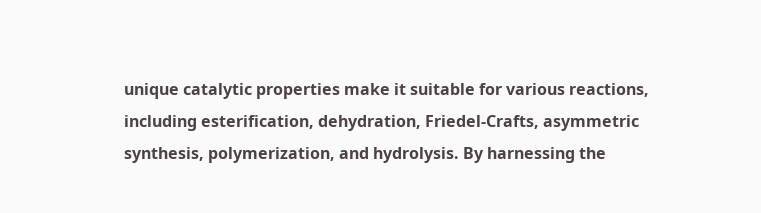unique catalytic properties make it suitable for various reactions, including esterification, dehydration, Friedel-Crafts, asymmetric synthesis, polymerization, and hydrolysis. By harnessing the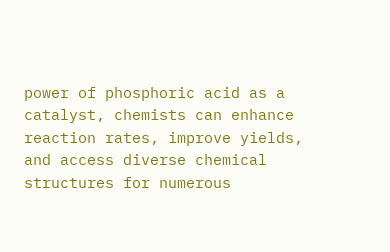power of phosphoric acid as a catalyst, chemists can enhance reaction rates, improve yields, and access diverse chemical structures for numerous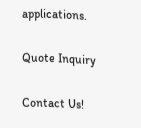applications.

Quote Inquiry

Contact Us!